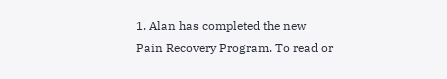1. Alan has completed the new Pain Recovery Program. To read or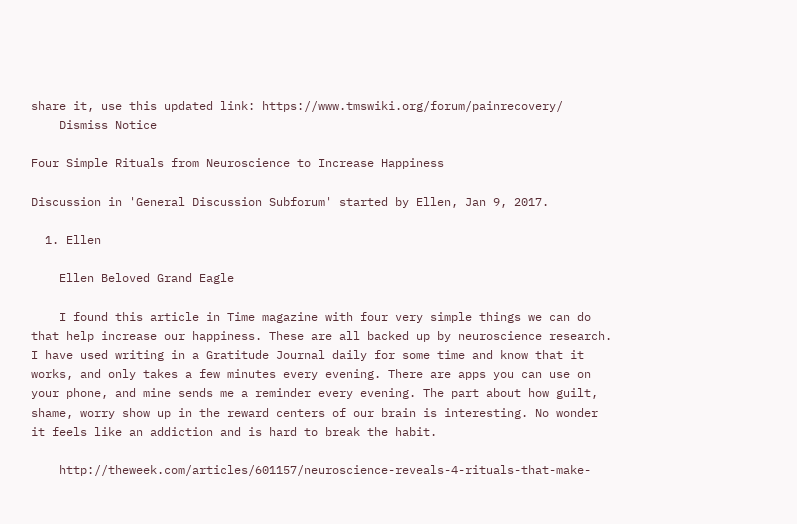share it, use this updated link: https://www.tmswiki.org/forum/painrecovery/
    Dismiss Notice

Four Simple Rituals from Neuroscience to Increase Happiness

Discussion in 'General Discussion Subforum' started by Ellen, Jan 9, 2017.

  1. Ellen

    Ellen Beloved Grand Eagle

    I found this article in Time magazine with four very simple things we can do that help increase our happiness. These are all backed up by neuroscience research. I have used writing in a Gratitude Journal daily for some time and know that it works, and only takes a few minutes every evening. There are apps you can use on your phone, and mine sends me a reminder every evening. The part about how guilt, shame, worry show up in the reward centers of our brain is interesting. No wonder it feels like an addiction and is hard to break the habit.

    http://theweek.com/articles/601157/neuroscience-reveals-4-rituals-that-make-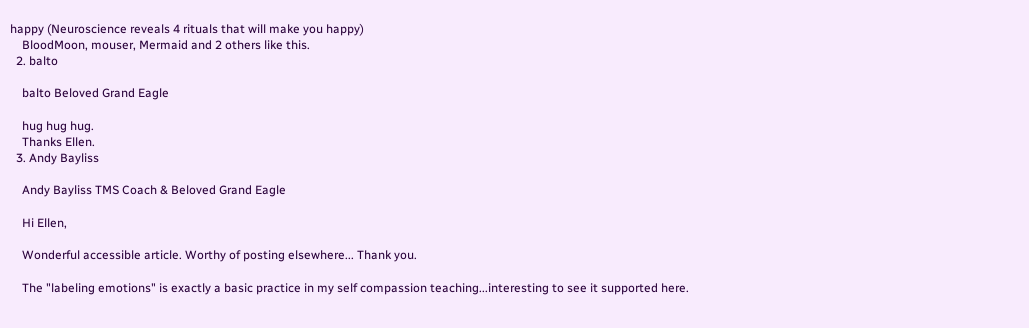happy (Neuroscience reveals 4 rituals that will make you happy)
    BloodMoon, mouser, Mermaid and 2 others like this.
  2. balto

    balto Beloved Grand Eagle

    hug hug hug.
    Thanks Ellen.
  3. Andy Bayliss

    Andy Bayliss TMS Coach & Beloved Grand Eagle

    Hi Ellen,

    Wonderful accessible article. Worthy of posting elsewhere... Thank you.

    The "labeling emotions" is exactly a basic practice in my self compassion teaching...interesting to see it supported here.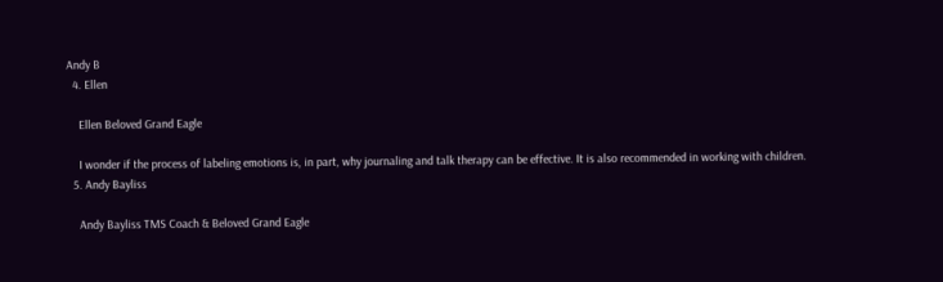Andy B
  4. Ellen

    Ellen Beloved Grand Eagle

    I wonder if the process of labeling emotions is, in part, why journaling and talk therapy can be effective. It is also recommended in working with children.
  5. Andy Bayliss

    Andy Bayliss TMS Coach & Beloved Grand Eagle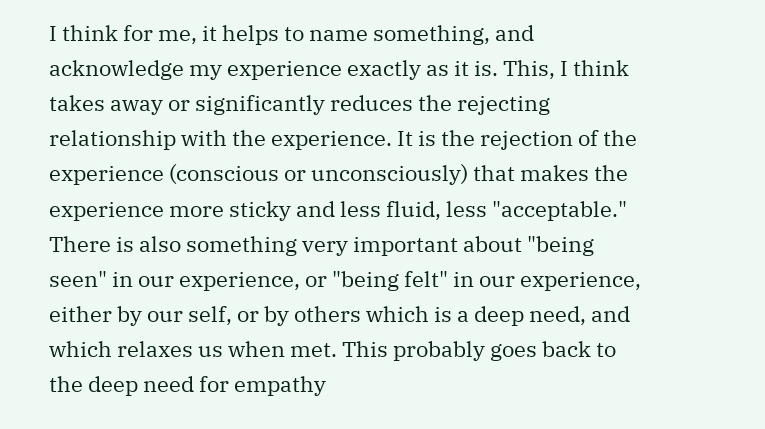I think for me, it helps to name something, and acknowledge my experience exactly as it is. This, I think takes away or significantly reduces the rejecting relationship with the experience. It is the rejection of the experience (conscious or unconsciously) that makes the experience more sticky and less fluid, less "acceptable." There is also something very important about "being seen" in our experience, or "being felt" in our experience, either by our self, or by others which is a deep need, and which relaxes us when met. This probably goes back to the deep need for empathy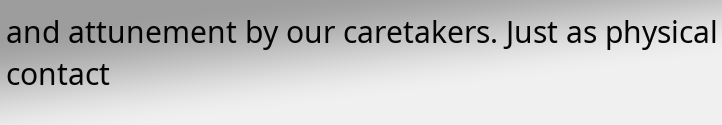and attunement by our caretakers. Just as physical contact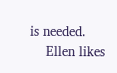is needed.
    Ellen likes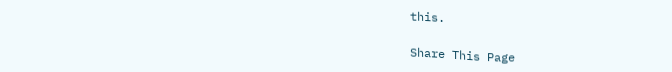this.

Share This Page